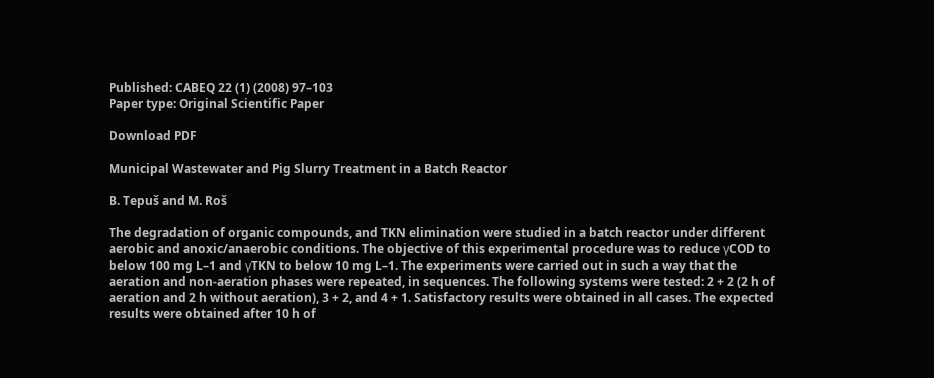Published: CABEQ 22 (1) (2008) 97–103
Paper type: Original Scientific Paper

Download PDF

Municipal Wastewater and Pig Slurry Treatment in a Batch Reactor

B. Tepuš and M. Roš

The degradation of organic compounds, and TKN elimination were studied in a batch reactor under different aerobic and anoxic/anaerobic conditions. The objective of this experimental procedure was to reduce γCOD to below 100 mg L–1 and γTKN to below 10 mg L–1. The experiments were carried out in such a way that the aeration and non-aeration phases were repeated, in sequences. The following systems were tested: 2 + 2 (2 h of aeration and 2 h without aeration), 3 + 2, and 4 + 1. Satisfactory results were obtained in all cases. The expected results were obtained after 10 h of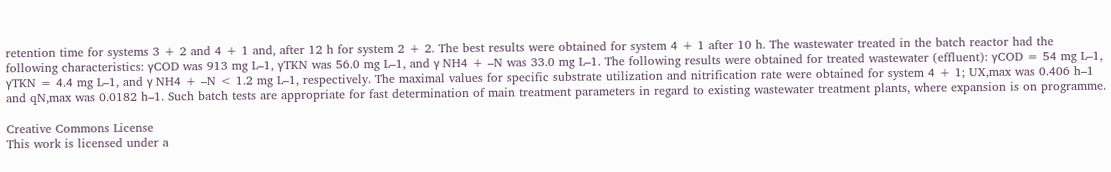retention time for systems 3 + 2 and 4 + 1 and, after 12 h for system 2 + 2. The best results were obtained for system 4 + 1 after 10 h. The wastewater treated in the batch reactor had the following characteristics: γCOD was 913 mg L–1, γTKN was 56.0 mg L–1, and γ NH4 + –N was 33.0 mg L–1. The following results were obtained for treated wastewater (effluent): γCOD = 54 mg L–1, γTKN = 4.4 mg L–1, and γ NH4 + –N < 1.2 mg L–1, respectively. The maximal values for specific substrate utilization and nitrification rate were obtained for system 4 + 1; UX,max was 0.406 h–1 and qN,max was 0.0182 h–1. Such batch tests are appropriate for fast determination of main treatment parameters in regard to existing wastewater treatment plants, where expansion is on programme.

Creative Commons License
This work is licensed under a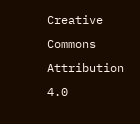Creative Commons Attribution 4.0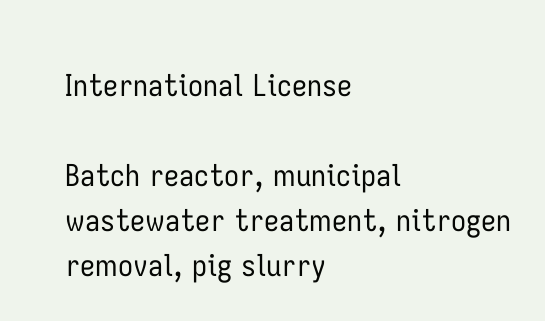International License

Batch reactor, municipal wastewater treatment, nitrogen removal, pig slurry